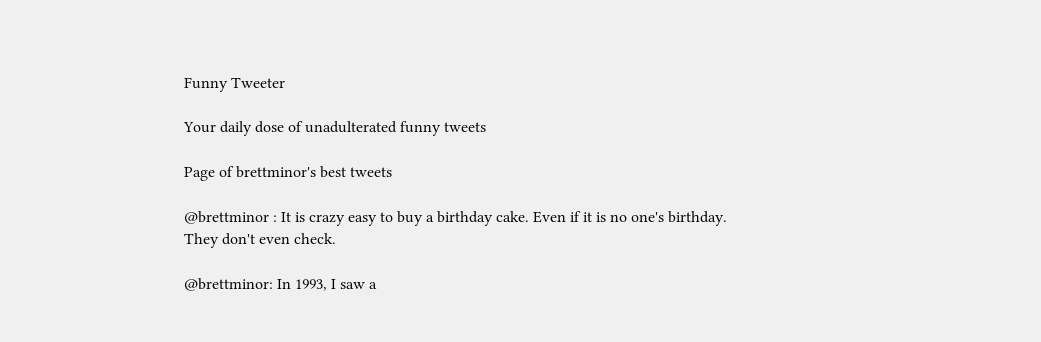Funny Tweeter

Your daily dose of unadulterated funny tweets

Page of brettminor's best tweets

@brettminor : It is crazy easy to buy a birthday cake. Even if it is no one's birthday. They don't even check.

@brettminor: In 1993, I saw a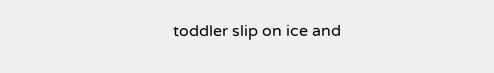toddler slip on ice and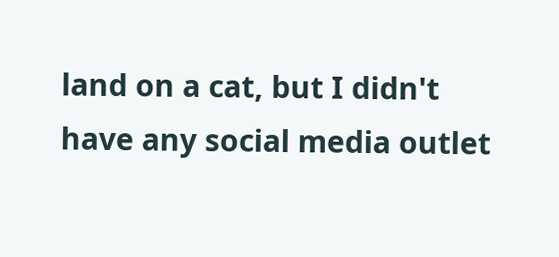land on a cat, but I didn't have any social media outlet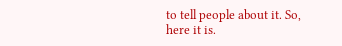to tell people about it. So, here it is.